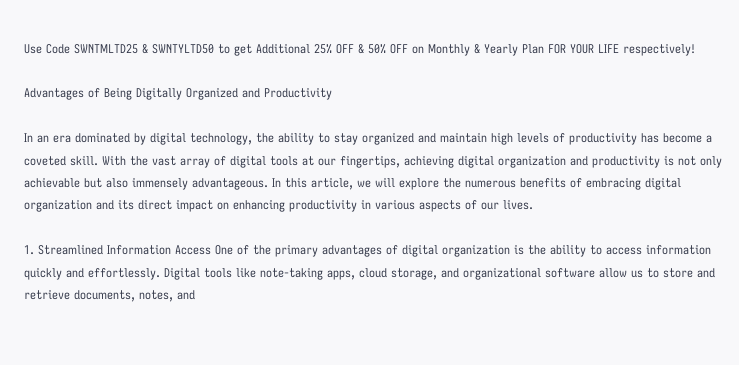Use Code SWNTMLTD25 & SWNTYLTD50 to get Additional 25% OFF & 50% OFF on Monthly & Yearly Plan FOR YOUR LIFE respectively!

Advantages of Being Digitally Organized and Productivity

In an era dominated by digital technology, the ability to stay organized and maintain high levels of productivity has become a coveted skill. With the vast array of digital tools at our fingertips, achieving digital organization and productivity is not only achievable but also immensely advantageous. In this article, we will explore the numerous benefits of embracing digital organization and its direct impact on enhancing productivity in various aspects of our lives.

1. Streamlined Information Access One of the primary advantages of digital organization is the ability to access information quickly and effortlessly. Digital tools like note-taking apps, cloud storage, and organizational software allow us to store and retrieve documents, notes, and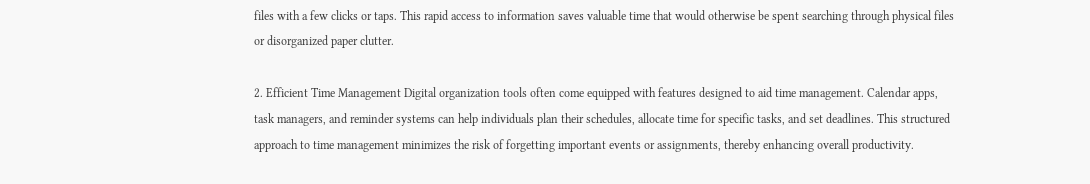files with a few clicks or taps. This rapid access to information saves valuable time that would otherwise be spent searching through physical files or disorganized paper clutter.

2. Efficient Time Management Digital organization tools often come equipped with features designed to aid time management. Calendar apps, task managers, and reminder systems can help individuals plan their schedules, allocate time for specific tasks, and set deadlines. This structured approach to time management minimizes the risk of forgetting important events or assignments, thereby enhancing overall productivity.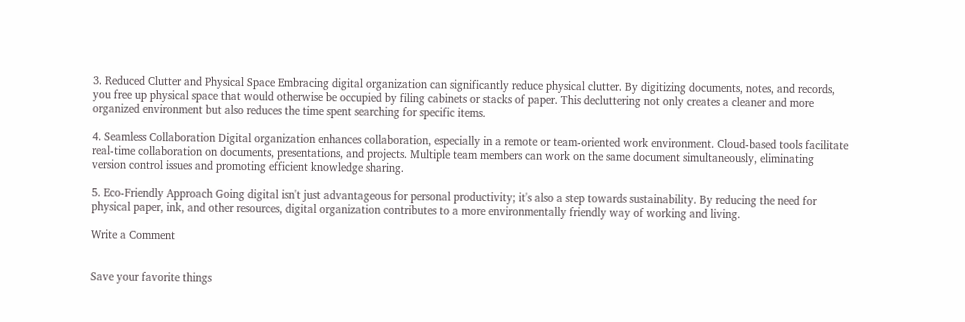3. Reduced Clutter and Physical Space Embracing digital organization can significantly reduce physical clutter. By digitizing documents, notes, and records, you free up physical space that would otherwise be occupied by filing cabinets or stacks of paper. This decluttering not only creates a cleaner and more organized environment but also reduces the time spent searching for specific items.

4. Seamless Collaboration Digital organization enhances collaboration, especially in a remote or team-oriented work environment. Cloud-based tools facilitate real-time collaboration on documents, presentations, and projects. Multiple team members can work on the same document simultaneously, eliminating version control issues and promoting efficient knowledge sharing.

5. Eco-Friendly Approach Going digital isn't just advantageous for personal productivity; it's also a step towards sustainability. By reducing the need for physical paper, ink, and other resources, digital organization contributes to a more environmentally friendly way of working and living.

Write a Comment


Save your favorite things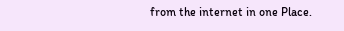from the internet in one Place.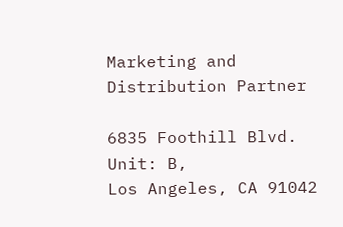Marketing and Distribution Partner

6835 Foothill Blvd. Unit: B,
Los Angeles, CA 91042